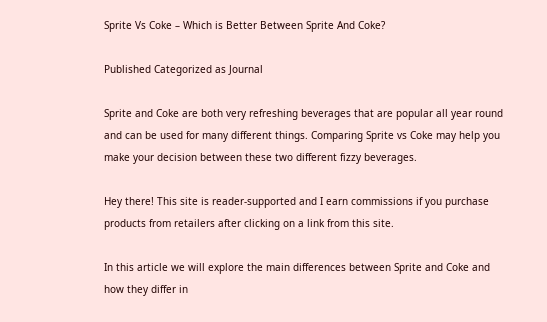Sprite Vs Coke – Which is Better Between Sprite And Coke?

Published Categorized as Journal

Sprite and Coke are both very refreshing beverages that are popular all year round and can be used for many different things. Comparing Sprite vs Coke may help you make your decision between these two different fizzy beverages.

Hey there! This site is reader-supported and I earn commissions if you purchase products from retailers after clicking on a link from this site.

In this article we will explore the main differences between Sprite and Coke and how they differ in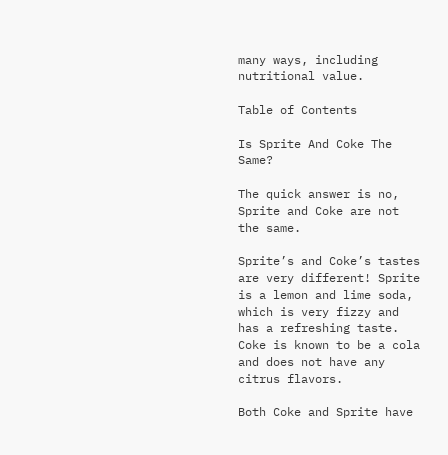many ways, including nutritional value.

Table of Contents

Is Sprite And Coke The Same?

The quick answer is no, Sprite and Coke are not the same.

Sprite’s and Coke’s tastes are very different! Sprite is a lemon and lime soda, which is very fizzy and has a refreshing taste. Coke is known to be a cola and does not have any citrus flavors.

Both Coke and Sprite have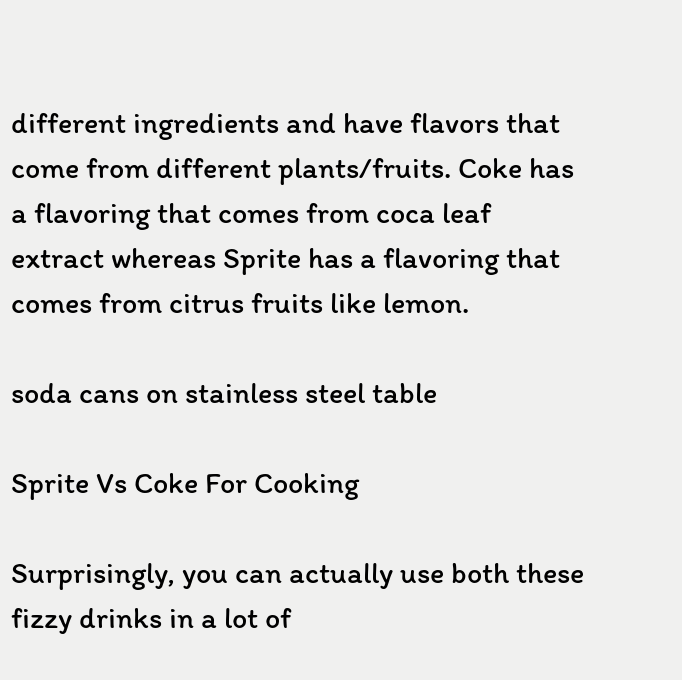different ingredients and have flavors that come from different plants/fruits. Coke has a flavoring that comes from coca leaf extract whereas Sprite has a flavoring that comes from citrus fruits like lemon.

soda cans on stainless steel table

Sprite Vs Coke For Cooking

Surprisingly, you can actually use both these fizzy drinks in a lot of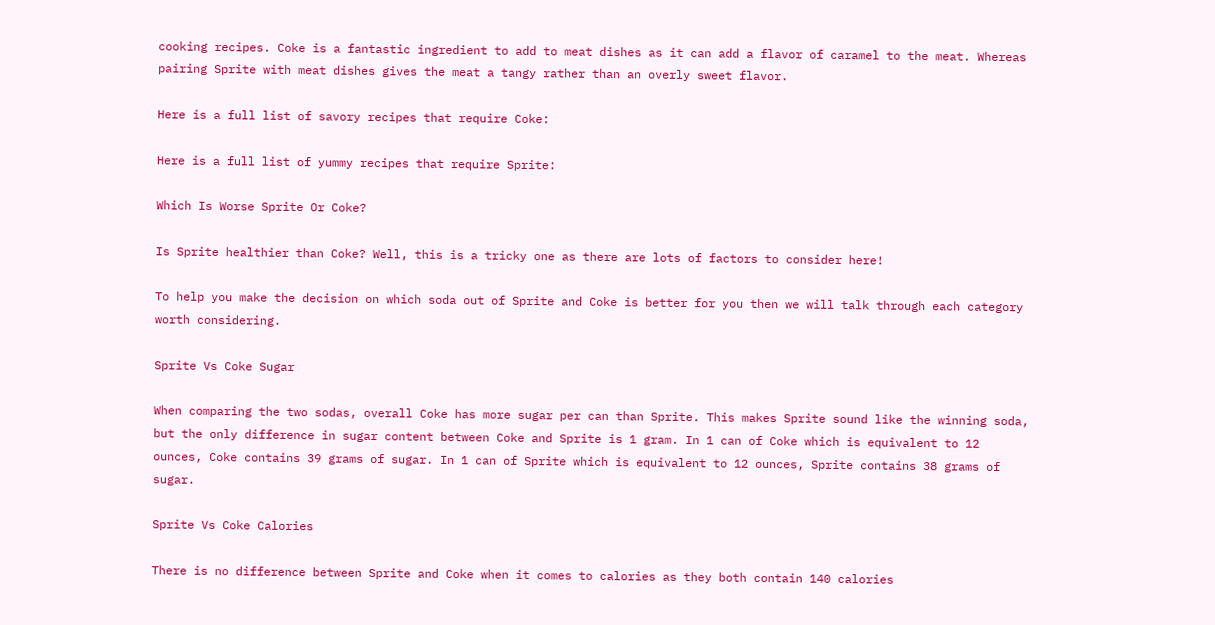cooking recipes. Coke is a fantastic ingredient to add to meat dishes as it can add a flavor of caramel to the meat. Whereas pairing Sprite with meat dishes gives the meat a tangy rather than an overly sweet flavor.

Here is a full list of savory recipes that require Coke:

Here is a full list of yummy recipes that require Sprite:

Which Is Worse Sprite Or Coke?

Is Sprite healthier than Coke? Well, this is a tricky one as there are lots of factors to consider here!

To help you make the decision on which soda out of Sprite and Coke is better for you then we will talk through each category worth considering.

Sprite Vs Coke Sugar

When comparing the two sodas, overall Coke has more sugar per can than Sprite. This makes Sprite sound like the winning soda, but the only difference in sugar content between Coke and Sprite is 1 gram. In 1 can of Coke which is equivalent to 12 ounces, Coke contains 39 grams of sugar. In 1 can of Sprite which is equivalent to 12 ounces, Sprite contains 38 grams of sugar.

Sprite Vs Coke Calories

There is no difference between Sprite and Coke when it comes to calories as they both contain 140 calories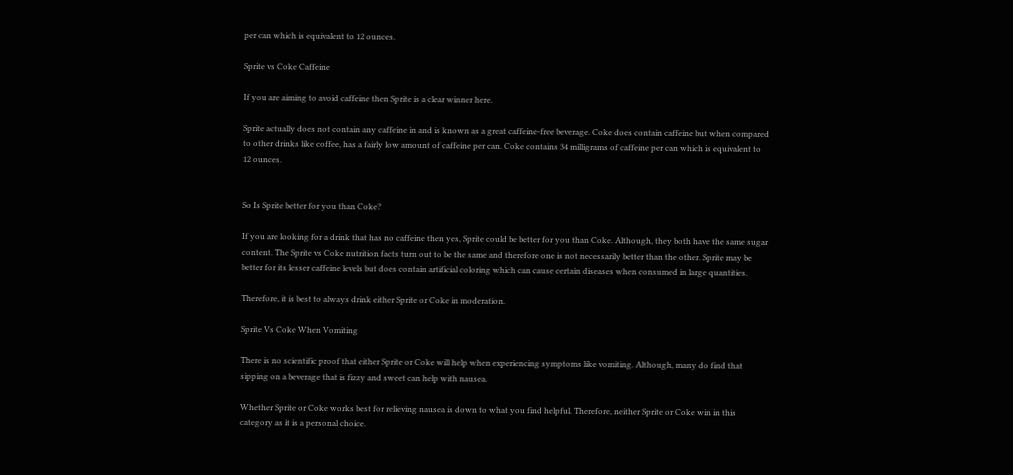per can which is equivalent to 12 ounces.

Sprite vs Coke Caffeine

If you are aiming to avoid caffeine then Sprite is a clear winner here.

Sprite actually does not contain any caffeine in and is known as a great caffeine-free beverage. Coke does contain caffeine but when compared to other drinks like coffee, has a fairly low amount of caffeine per can. Coke contains 34 milligrams of caffeine per can which is equivalent to 12 ounces.


So Is Sprite better for you than Coke?

If you are looking for a drink that has no caffeine then yes, Sprite could be better for you than Coke. Although, they both have the same sugar content. The Sprite vs Coke nutrition facts turn out to be the same and therefore one is not necessarily better than the other. Sprite may be better for its lesser caffeine levels but does contain artificial coloring which can cause certain diseases when consumed in large quantities.

Therefore, it is best to always drink either Sprite or Coke in moderation.

Sprite Vs Coke When Vomiting

There is no scientific proof that either Sprite or Coke will help when experiencing symptoms like vomiting. Although, many do find that sipping on a beverage that is fizzy and sweet can help with nausea.

Whether Sprite or Coke works best for relieving nausea is down to what you find helpful. Therefore, neither Sprite or Coke win in this category as it is a personal choice.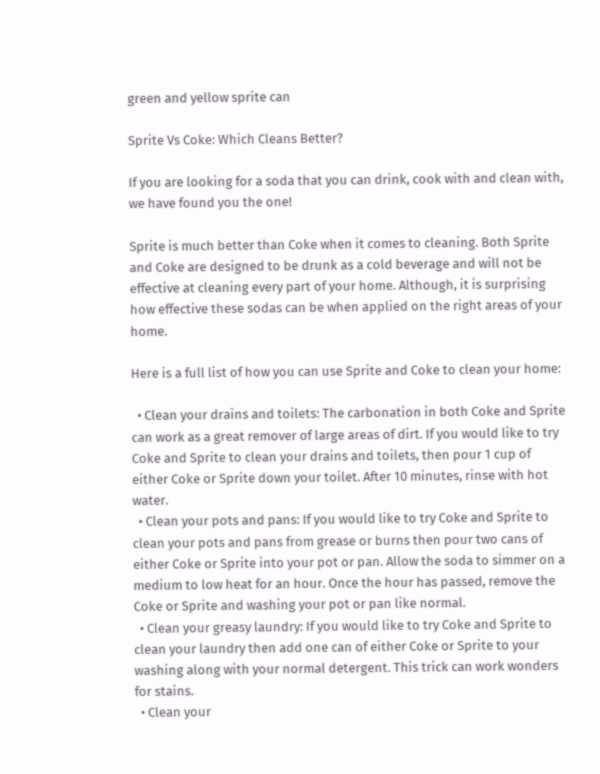green and yellow sprite can

Sprite Vs Coke: Which Cleans Better?

If you are looking for a soda that you can drink, cook with and clean with, we have found you the one!

Sprite is much better than Coke when it comes to cleaning. Both Sprite and Coke are designed to be drunk as a cold beverage and will not be effective at cleaning every part of your home. Although, it is surprising how effective these sodas can be when applied on the right areas of your home.

Here is a full list of how you can use Sprite and Coke to clean your home:

  • Clean your drains and toilets: The carbonation in both Coke and Sprite can work as a great remover of large areas of dirt. If you would like to try Coke and Sprite to clean your drains and toilets, then pour 1 cup of either Coke or Sprite down your toilet. After 10 minutes, rinse with hot water.
  • Clean your pots and pans: If you would like to try Coke and Sprite to clean your pots and pans from grease or burns then pour two cans of either Coke or Sprite into your pot or pan. Allow the soda to simmer on a medium to low heat for an hour. Once the hour has passed, remove the Coke or Sprite and washing your pot or pan like normal.
  • Clean your greasy laundry: If you would like to try Coke and Sprite to clean your laundry then add one can of either Coke or Sprite to your washing along with your normal detergent. This trick can work wonders for stains.
  • Clean your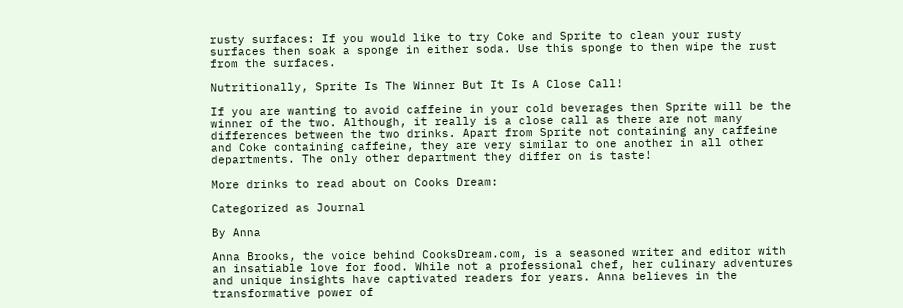rusty surfaces: If you would like to try Coke and Sprite to clean your rusty surfaces then soak a sponge in either soda. Use this sponge to then wipe the rust from the surfaces.

Nutritionally, Sprite Is The Winner But It Is A Close Call!

If you are wanting to avoid caffeine in your cold beverages then Sprite will be the winner of the two. Although, it really is a close call as there are not many differences between the two drinks. Apart from Sprite not containing any caffeine and Coke containing caffeine, they are very similar to one another in all other departments. The only other department they differ on is taste!

More drinks to read about on Cooks Dream:

Categorized as Journal

By Anna

Anna Brooks, the voice behind CooksDream.com, is a seasoned writer and editor with an insatiable love for food. While not a professional chef, her culinary adventures and unique insights have captivated readers for years. Anna believes in the transformative power of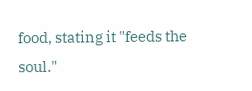food, stating it "feeds the soul."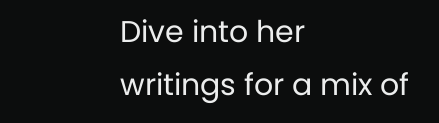Dive into her writings for a mix of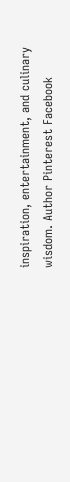inspiration, entertainment, and culinary wisdom. Author Pinterest Facebook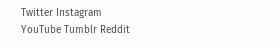Twitter Instagram YouTube Tumblr Reddit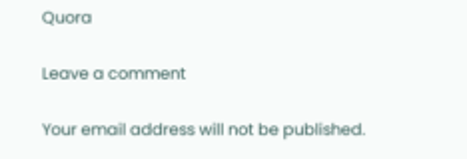Quora

Leave a comment

Your email address will not be published.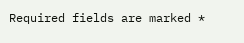Required fields are marked *